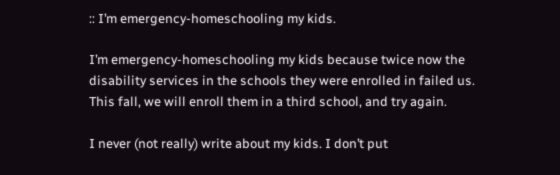:: I’m emergency-homeschooling my kids.

I’m emergency-homeschooling my kids because twice now the disability services in the schools they were enrolled in failed us. This fall, we will enroll them in a third school, and try again.

I never (not really) write about my kids. I don’t put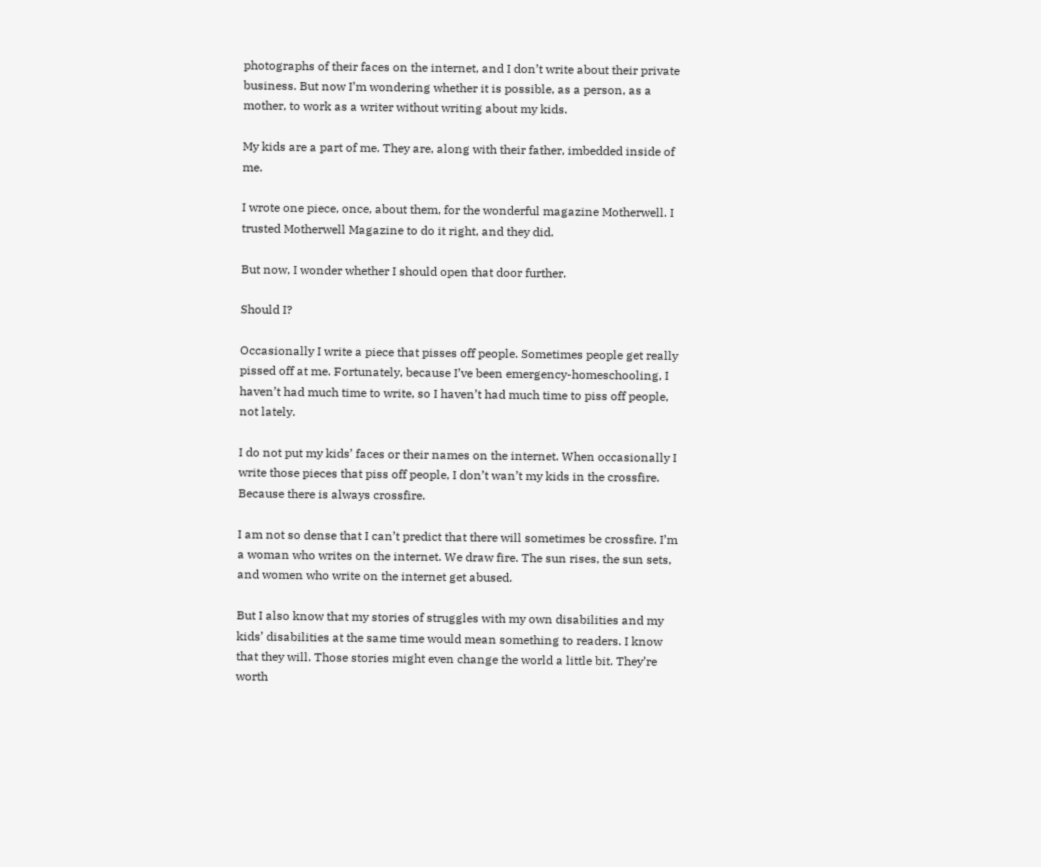photographs of their faces on the internet, and I don’t write about their private business. But now I’m wondering whether it is possible, as a person, as a mother, to work as a writer without writing about my kids.

My kids are a part of me. They are, along with their father, imbedded inside of me.

I wrote one piece, once, about them, for the wonderful magazine Motherwell. I trusted Motherwell Magazine to do it right, and they did.

But now, I wonder whether I should open that door further.

Should I?

Occasionally I write a piece that pisses off people. Sometimes people get really pissed off at me. Fortunately, because I’ve been emergency-homeschooling, I haven’t had much time to write, so I haven’t had much time to piss off people, not lately.

I do not put my kids’ faces or their names on the internet. When occasionally I write those pieces that piss off people, I don’t wan’t my kids in the crossfire. Because there is always crossfire.

I am not so dense that I can’t predict that there will sometimes be crossfire. I’m a woman who writes on the internet. We draw fire. The sun rises, the sun sets, and women who write on the internet get abused.

But I also know that my stories of struggles with my own disabilities and my kids’ disabilities at the same time would mean something to readers. I know that they will. Those stories might even change the world a little bit. They’re worth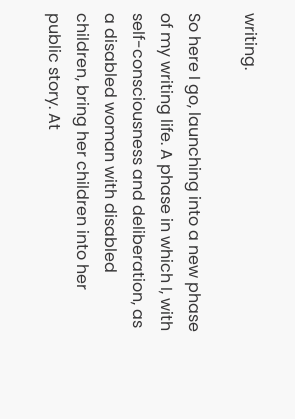writing.

So here I go, launching into a new phase of my writing life. A phase in which I, with self-consciousness and deliberation, as a disabled woman with disabled children, bring her children into her public story. At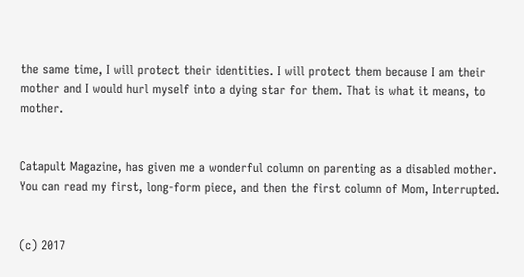the same time, I will protect their identities. I will protect them because I am their mother and I would hurl myself into a dying star for them. That is what it means, to mother.


Catapult Magazine, has given me a wonderful column on parenting as a disabled mother. You can read my first, long-form piece, and then the first column of Mom, Interrupted.


(c) 2017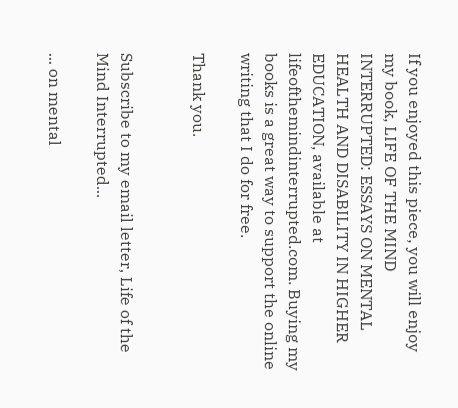If you enjoyed this piece, you will enjoy my book, LIFE OF THE MIND INTERRUPTED: ESSAYS ON MENTAL HEALTH AND DISABILITY IN HIGHER EDUCATION, available at lifeofthemindinterrupted.com. Buying my books is a great way to support the online writing that I do for free.

Thank you.


Subscribe to my email letter, Life of the Mind Interrupted...

... on mental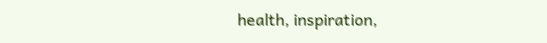health, inspiration,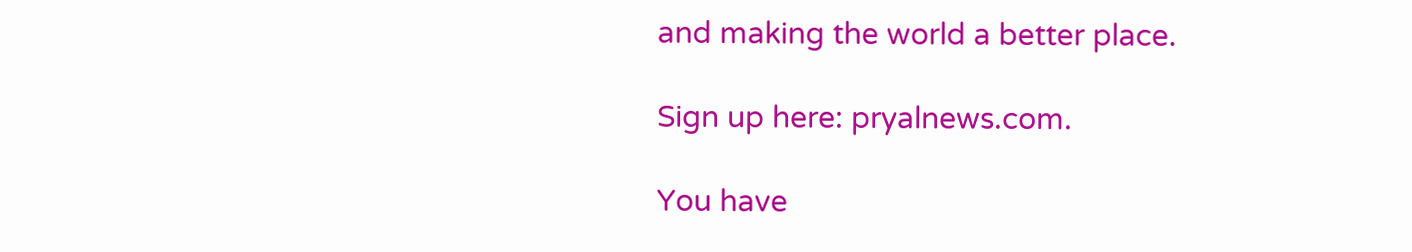and making the world a better place.

Sign up here: pryalnews.com.

You have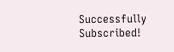Successfully Subscribed!